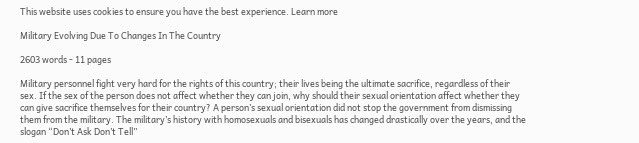This website uses cookies to ensure you have the best experience. Learn more

Military Evolving Due To Changes In The Country

2603 words - 11 pages

Military personnel fight very hard for the rights of this country; their lives being the ultimate sacrifice, regardless of their sex. If the sex of the person does not affect whether they can join, why should their sexual orientation affect whether they can give sacrifice themselves for their country? A person’s sexual orientation did not stop the government from dismissing them from the military. The military’s history with homosexuals and bisexuals has changed drastically over the years, and the slogan “Don’t Ask Don’t Tell”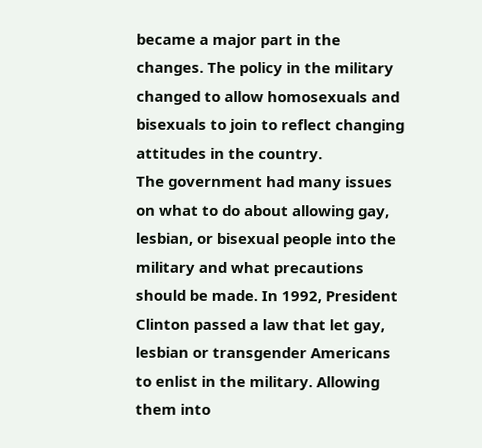became a major part in the changes. The policy in the military changed to allow homosexuals and bisexuals to join to reflect changing attitudes in the country.
The government had many issues on what to do about allowing gay, lesbian, or bisexual people into the military and what precautions should be made. In 1992, President Clinton passed a law that let gay, lesbian or transgender Americans to enlist in the military. Allowing them into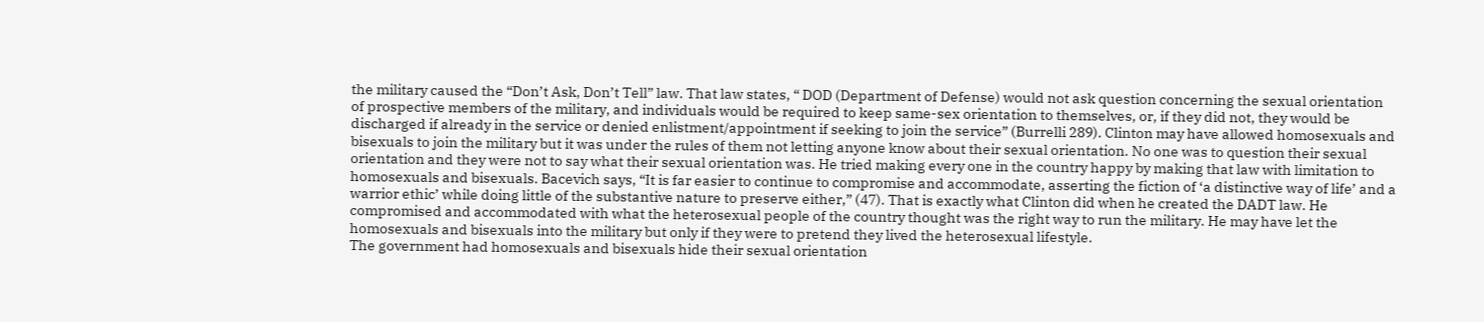the military caused the “Don’t Ask, Don’t Tell” law. That law states, “ DOD (Department of Defense) would not ask question concerning the sexual orientation of prospective members of the military, and individuals would be required to keep same-sex orientation to themselves, or, if they did not, they would be discharged if already in the service or denied enlistment/appointment if seeking to join the service” (Burrelli 289). Clinton may have allowed homosexuals and bisexuals to join the military but it was under the rules of them not letting anyone know about their sexual orientation. No one was to question their sexual orientation and they were not to say what their sexual orientation was. He tried making every one in the country happy by making that law with limitation to homosexuals and bisexuals. Bacevich says, “It is far easier to continue to compromise and accommodate, asserting the fiction of ‘a distinctive way of life’ and a warrior ethic’ while doing little of the substantive nature to preserve either,” (47). That is exactly what Clinton did when he created the DADT law. He compromised and accommodated with what the heterosexual people of the country thought was the right way to run the military. He may have let the homosexuals and bisexuals into the military but only if they were to pretend they lived the heterosexual lifestyle.
The government had homosexuals and bisexuals hide their sexual orientation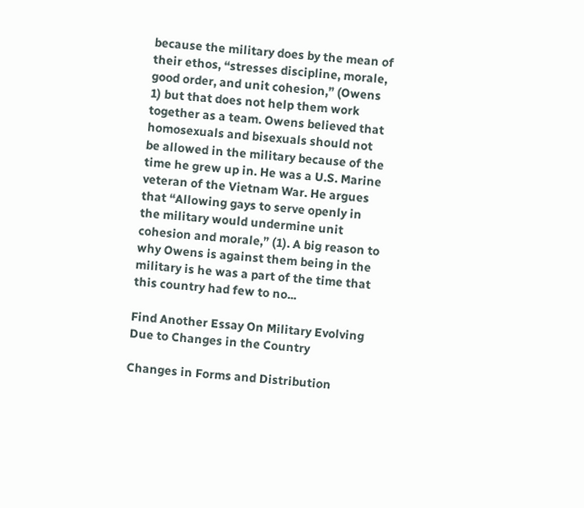because the military does by the mean of their ethos, “stresses discipline, morale, good order, and unit cohesion,” (Owens 1) but that does not help them work together as a team. Owens believed that homosexuals and bisexuals should not be allowed in the military because of the time he grew up in. He was a U.S. Marine veteran of the Vietnam War. He argues that “Allowing gays to serve openly in the military would undermine unit cohesion and morale,” (1). A big reason to why Owens is against them being in the military is he was a part of the time that this country had few to no...

Find Another Essay On Military Evolving Due to Changes in the Country

Changes in Forms and Distribution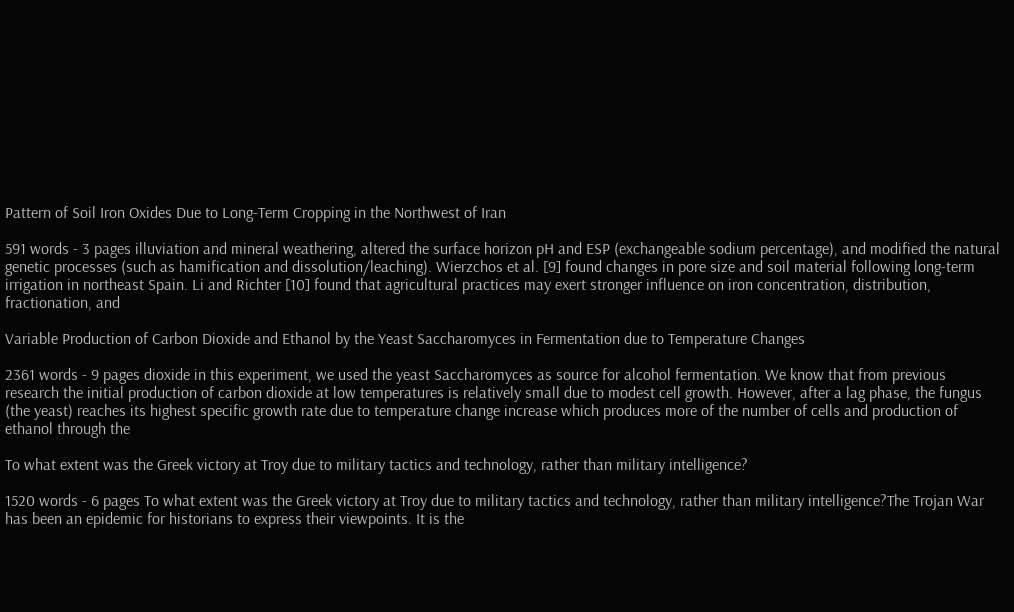Pattern of Soil Iron Oxides Due to Long-Term Cropping in the Northwest of Iran

591 words - 3 pages illuviation and mineral weathering, altered the surface horizon pH and ESP (exchangeable sodium percentage), and modified the natural genetic processes (such as hamification and dissolution/leaching). Wierzchos et al. [9] found changes in pore size and soil material following long-term irrigation in northeast Spain. Li and Richter [10] found that agricultural practices may exert stronger influence on iron concentration, distribution, fractionation, and

Variable Production of Carbon Dioxide and Ethanol by the Yeast Saccharomyces in Fermentation due to Temperature Changes

2361 words - 9 pages dioxide in this experiment, we used the yeast Saccharomyces as source for alcohol fermentation. We know that from previous research the initial production of carbon dioxide at low temperatures is relatively small due to modest cell growth. However, after a lag phase, the fungus (the yeast) reaches its highest specific growth rate due to temperature change increase which produces more of the number of cells and production of ethanol through the

To what extent was the Greek victory at Troy due to military tactics and technology, rather than military intelligence?

1520 words - 6 pages To what extent was the Greek victory at Troy due to military tactics and technology, rather than military intelligence?The Trojan War has been an epidemic for historians to express their viewpoints. It is the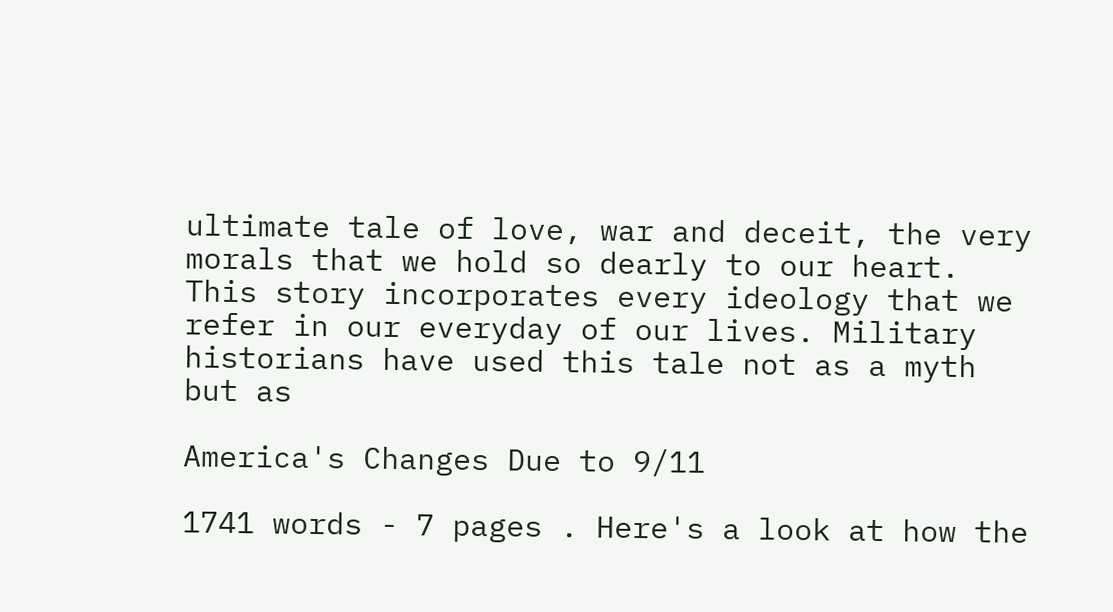ultimate tale of love, war and deceit, the very morals that we hold so dearly to our heart. This story incorporates every ideology that we refer in our everyday of our lives. Military historians have used this tale not as a myth but as

America's Changes Due to 9/11

1741 words - 7 pages . Here's a look at how the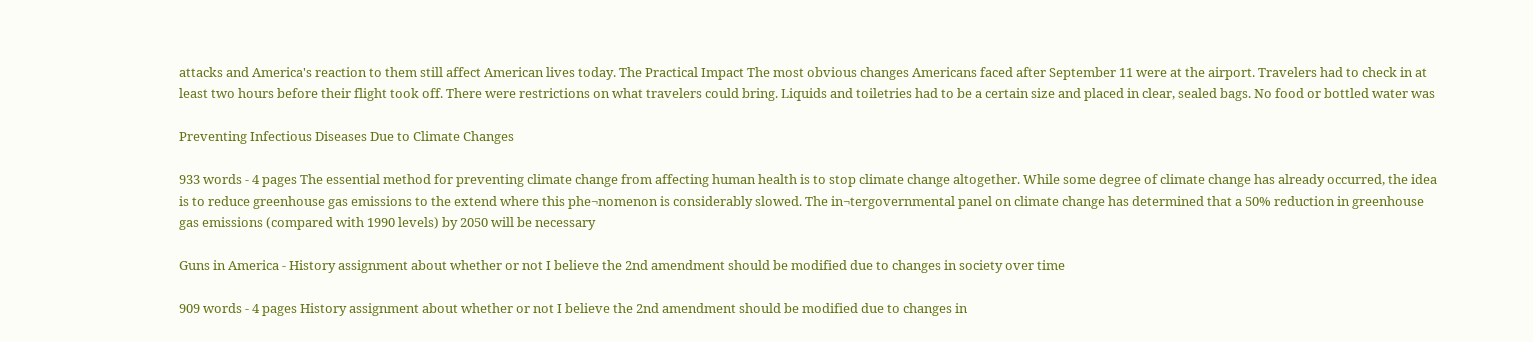attacks and America's reaction to them still affect American lives today. The Practical Impact The most obvious changes Americans faced after September 11 were at the airport. Travelers had to check in at least two hours before their flight took off. There were restrictions on what travelers could bring. Liquids and toiletries had to be a certain size and placed in clear, sealed bags. No food or bottled water was

Preventing Infectious Diseases Due to Climate Changes

933 words - 4 pages The essential method for preventing climate change from affecting human health is to stop climate change altogether. While some degree of climate change has already occurred, the idea is to reduce greenhouse gas emissions to the extend where this phe¬nomenon is considerably slowed. The in¬tergovernmental panel on climate change has determined that a 50% reduction in greenhouse gas emissions (compared with 1990 levels) by 2050 will be necessary

Guns in America - History assignment about whether or not I believe the 2nd amendment should be modified due to changes in society over time

909 words - 4 pages History assignment about whether or not I believe the 2nd amendment should be modified due to changes in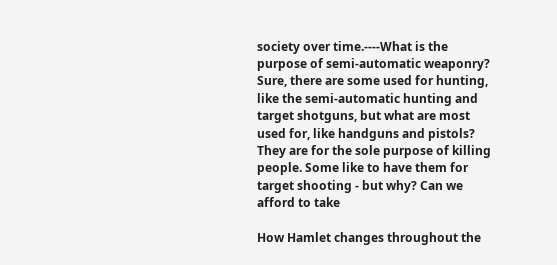society over time.----What is the purpose of semi-automatic weaponry? Sure, there are some used for hunting, like the semi-automatic hunting and target shotguns, but what are most used for, like handguns and pistols? They are for the sole purpose of killing people. Some like to have them for target shooting - but why? Can we afford to take

How Hamlet changes throughout the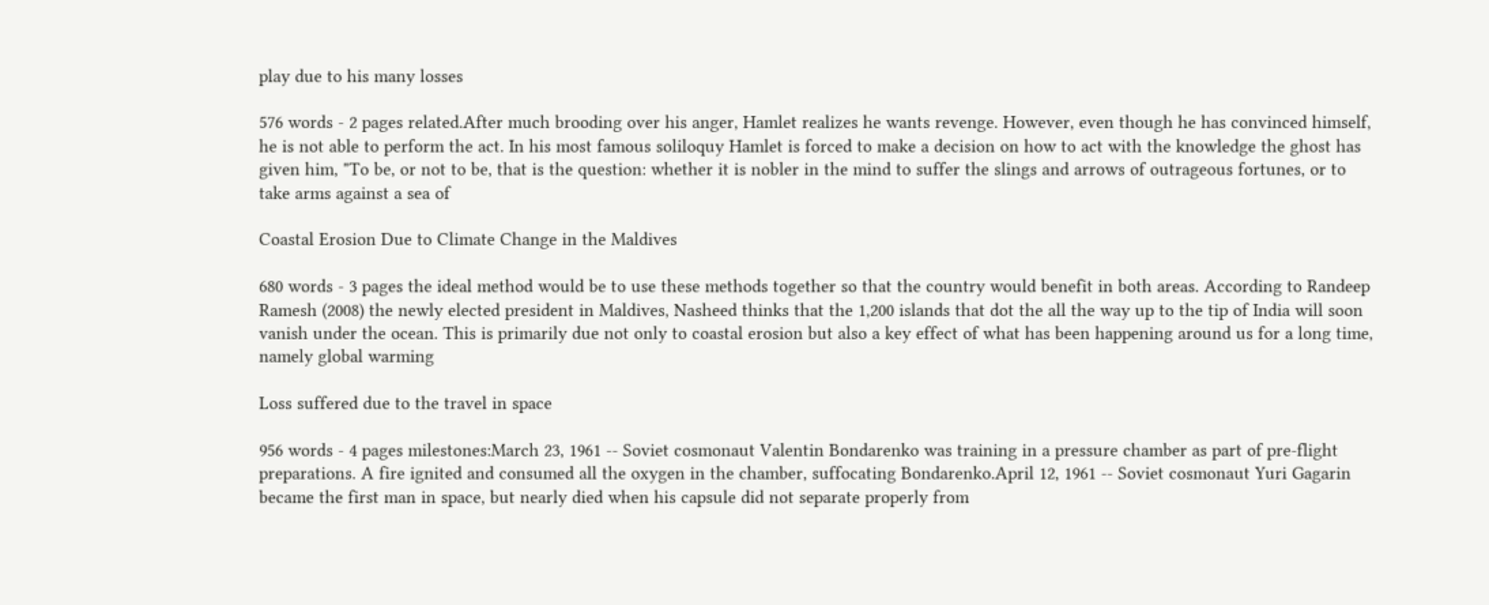play due to his many losses

576 words - 2 pages related.After much brooding over his anger, Hamlet realizes he wants revenge. However, even though he has convinced himself, he is not able to perform the act. In his most famous soliloquy Hamlet is forced to make a decision on how to act with the knowledge the ghost has given him, "To be, or not to be, that is the question: whether it is nobler in the mind to suffer the slings and arrows of outrageous fortunes, or to take arms against a sea of

Coastal Erosion Due to Climate Change in the Maldives

680 words - 3 pages the ideal method would be to use these methods together so that the country would benefit in both areas. According to Randeep Ramesh (2008) the newly elected president in Maldives, Nasheed thinks that the 1,200 islands that dot the all the way up to the tip of India will soon vanish under the ocean. This is primarily due not only to coastal erosion but also a key effect of what has been happening around us for a long time, namely global warming

Loss suffered due to the travel in space

956 words - 4 pages milestones:March 23, 1961 -- Soviet cosmonaut Valentin Bondarenko was training in a pressure chamber as part of pre-flight preparations. A fire ignited and consumed all the oxygen in the chamber, suffocating Bondarenko.April 12, 1961 -- Soviet cosmonaut Yuri Gagarin became the first man in space, but nearly died when his capsule did not separate properly from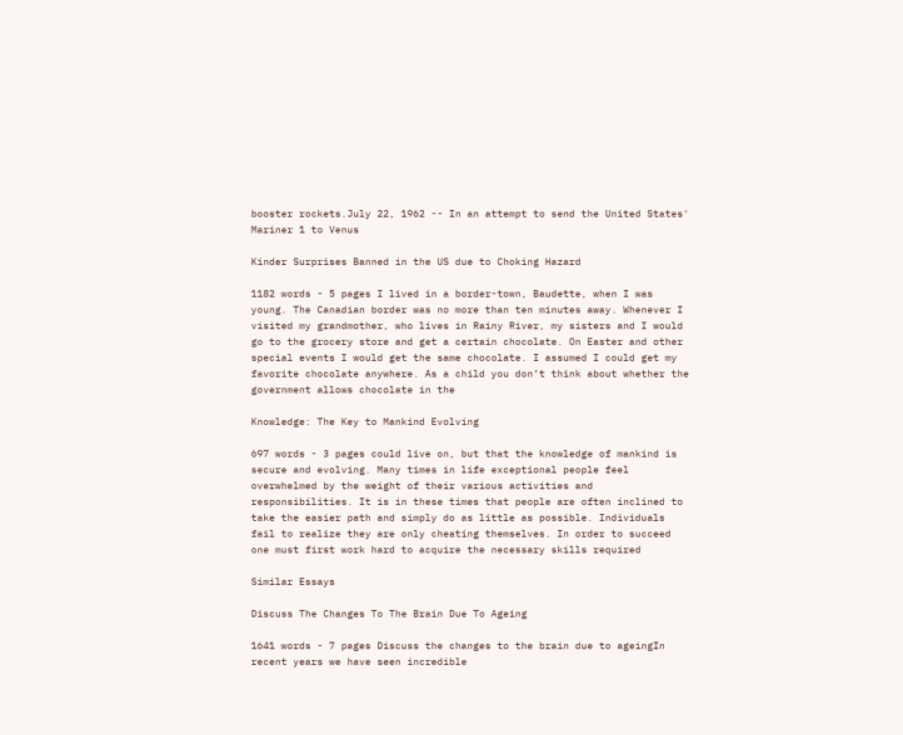booster rockets.July 22, 1962 -- In an attempt to send the United States' Mariner 1 to Venus

Kinder Surprises Banned in the US due to Choking Hazard

1182 words - 5 pages I lived in a border-town, Baudette, when I was young. The Canadian border was no more than ten minutes away. Whenever I visited my grandmother, who lives in Rainy River, my sisters and I would go to the grocery store and get a certain chocolate. On Easter and other special events I would get the same chocolate. I assumed I could get my favorite chocolate anywhere. As a child you don’t think about whether the government allows chocolate in the

Knowledge: The Key to Mankind Evolving

697 words - 3 pages could live on, but that the knowledge of mankind is secure and evolving. Many times in life exceptional people feel overwhelmed by the weight of their various activities and responsibilities. It is in these times that people are often inclined to take the easier path and simply do as little as possible. Individuals fail to realize they are only cheating themselves. In order to succeed one must first work hard to acquire the necessary skills required

Similar Essays

Discuss The Changes To The Brain Due To Ageing

1641 words - 7 pages Discuss the changes to the brain due to ageingIn recent years we have seen incredible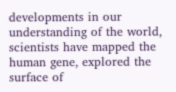developments in our understanding of the world, scientists have mapped the human gene, explored the surface of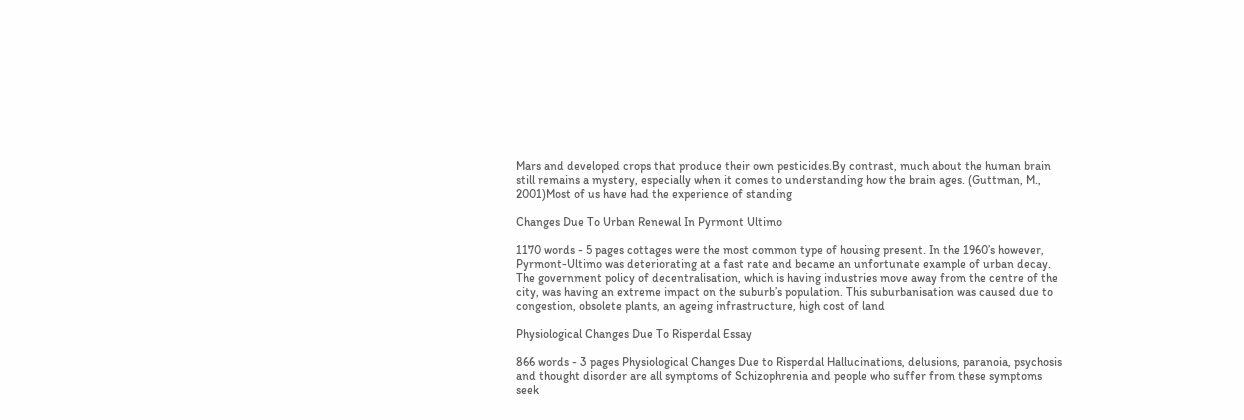Mars and developed crops that produce their own pesticides.By contrast, much about the human brain still remains a mystery, especially when it comes to understanding how the brain ages. (Guttman, M., 2001)Most of us have had the experience of standing

Changes Due To Urban Renewal In Pyrmont Ultimo

1170 words - 5 pages cottages were the most common type of housing present. In the 1960’s however, Pyrmont-Ultimo was deteriorating at a fast rate and became an unfortunate example of urban decay. The government policy of decentralisation, which is having industries move away from the centre of the city, was having an extreme impact on the suburb’s population. This suburbanisation was caused due to congestion, obsolete plants, an ageing infrastructure, high cost of land

Physiological Changes Due To Risperdal Essay

866 words - 3 pages Physiological Changes Due to Risperdal Hallucinations, delusions, paranoia, psychosis and thought disorder are all symptoms of Schizophrenia and people who suffer from these symptoms seek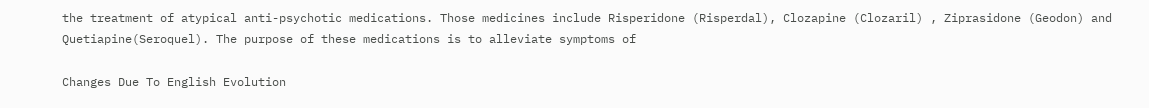the treatment of atypical anti-psychotic medications. Those medicines include Risperidone (Risperdal), Clozapine (Clozaril) , Ziprasidone (Geodon) and Quetiapine(Seroquel). The purpose of these medications is to alleviate symptoms of

Changes Due To English Evolution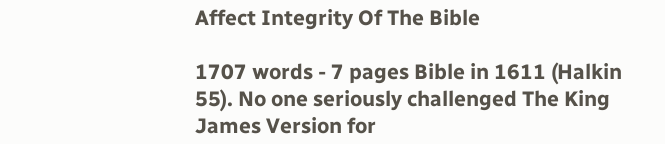Affect Integrity Of The Bible

1707 words - 7 pages Bible in 1611 (Halkin 55). No one seriously challenged The King James Version for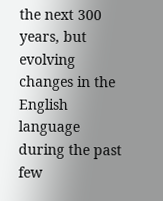the next 300 years, but evolving changes in the English language during the past few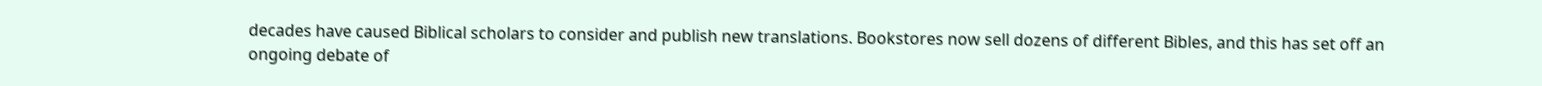decades have caused Biblical scholars to consider and publish new translations. Bookstores now sell dozens of different Bibles, and this has set off an ongoing debate of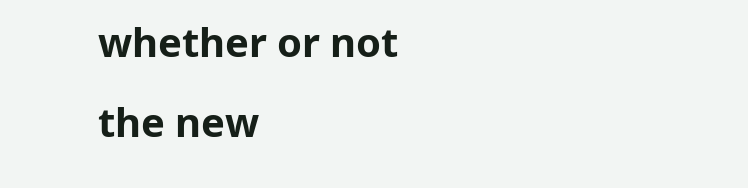whether or not the new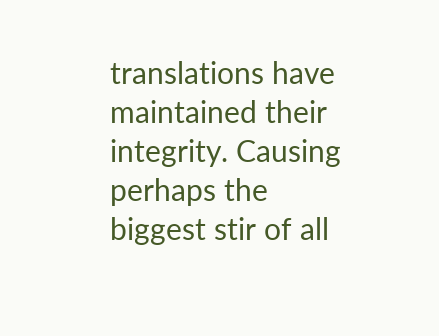translations have maintained their integrity. Causing perhaps the biggest stir of all